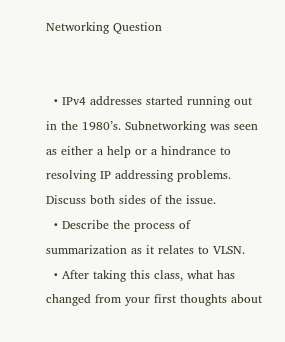Networking Question


  • IPv4 addresses started running out in the 1980’s. Subnetworking was seen as either a help or a hindrance to resolving IP addressing problems. Discuss both sides of the issue.
  • Describe the process of summarization as it relates to VLSN.
  • After taking this class, what has changed from your first thoughts about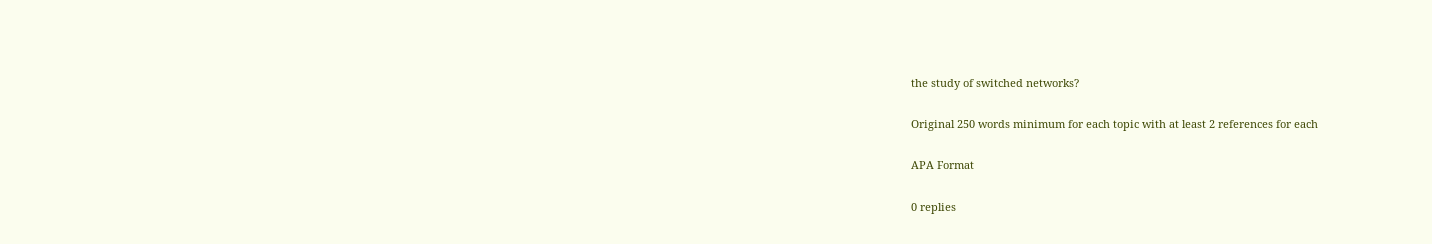the study of switched networks?

Original 250 words minimum for each topic with at least 2 references for each

APA Format

0 replies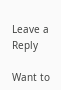Leave a Reply

Want to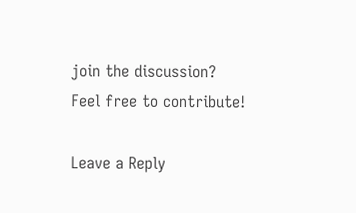join the discussion?
Feel free to contribute!

Leave a Reply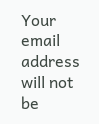Your email address will not be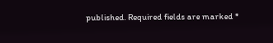published. Required fields are marked *